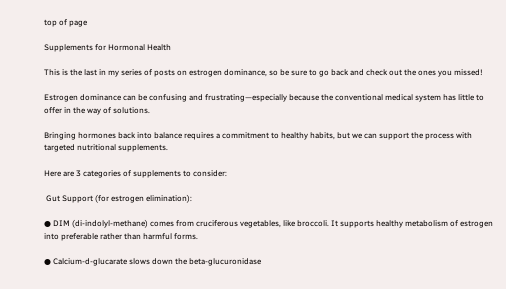top of page

Supplements for Hormonal Health

This is the last in my series of posts on estrogen dominance, so be sure to go back and check out the ones you missed!

Estrogen dominance can be confusing and frustrating—especially because the conventional medical system has little to offer in the way of solutions.

Bringing hormones back into balance requires a commitment to healthy habits, but we can support the process with targeted nutritional supplements.

Here are 3 categories of supplements to consider:

 Gut Support (for estrogen elimination):

● DIM (di-indolyl-methane) comes from cruciferous vegetables, like broccoli. It supports healthy metabolism of estrogen into preferable rather than harmful forms.

● Calcium-d-glucarate slows down the beta-glucuronidase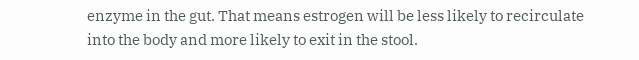enzyme in the gut. That means estrogen will be less likely to recirculate into the body and more likely to exit in the stool.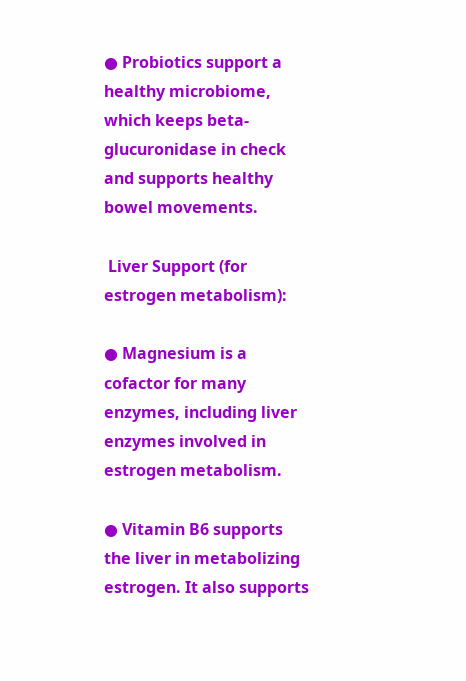● Probiotics support a healthy microbiome, which keeps beta-glucuronidase in check and supports healthy bowel movements.

 Liver Support (for estrogen metabolism):

● Magnesium is a cofactor for many enzymes, including liver enzymes involved in estrogen metabolism.

● Vitamin B6 supports the liver in metabolizing estrogen. It also supports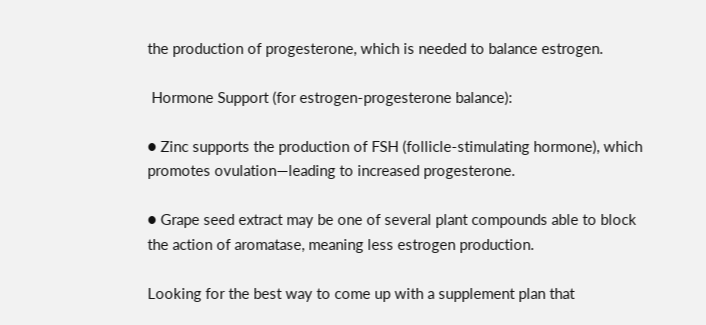the production of progesterone, which is needed to balance estrogen.

 Hormone Support (for estrogen-progesterone balance):

● Zinc supports the production of FSH (follicle-stimulating hormone), which promotes ovulation—leading to increased progesterone.

● Grape seed extract may be one of several plant compounds able to block the action of aromatase, meaning less estrogen production.

Looking for the best way to come up with a supplement plan that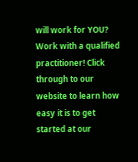will work for YOU? Work with a qualified practitioner! Click through to our website to learn how easy it is to get started at our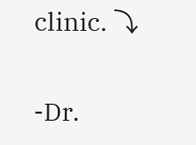clinic. ⤵

-Dr.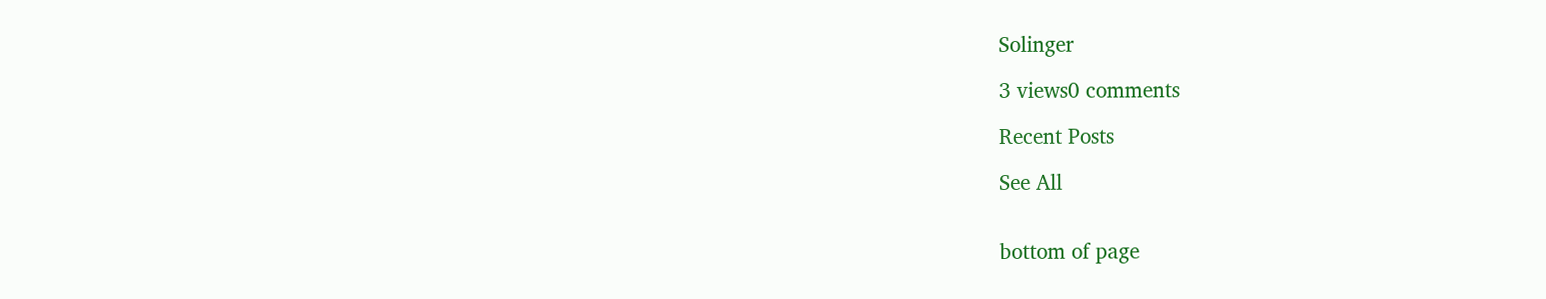Solinger

3 views0 comments

Recent Posts

See All


bottom of page